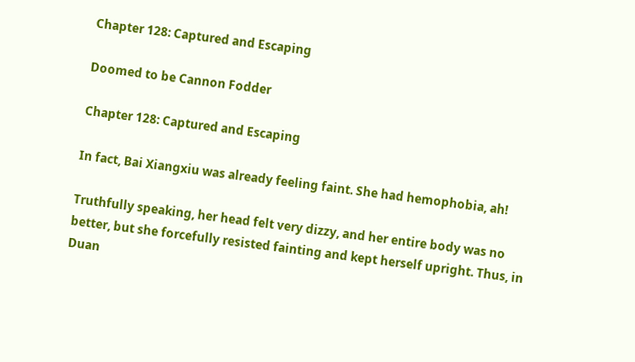Chapter 128: Captured and Escaping

Doomed to be Cannon Fodder

Chapter 128: Captured and Escaping

In fact, Bai Xiangxiu was already feeling faint. She had hemophobia, ah!

Truthfully speaking, her head felt very dizzy, and her entire body was no better, but she forcefully resisted fainting and kept herself upright. Thus, in Duan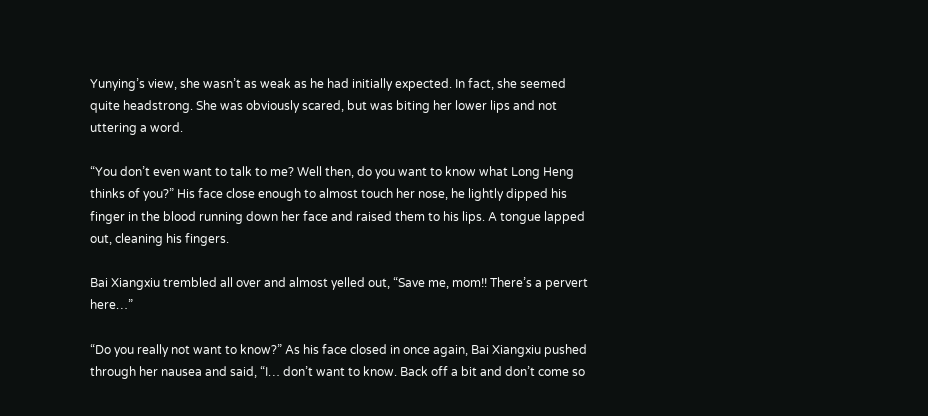Yunying’s view, she wasn’t as weak as he had initially expected. In fact, she seemed quite headstrong. She was obviously scared, but was biting her lower lips and not uttering a word.

“You don’t even want to talk to me? Well then, do you want to know what Long Heng thinks of you?” His face close enough to almost touch her nose, he lightly dipped his finger in the blood running down her face and raised them to his lips. A tongue lapped out, cleaning his fingers.

Bai Xiangxiu trembled all over and almost yelled out, “Save me, mom!! There’s a pervert here…”

“Do you really not want to know?” As his face closed in once again, Bai Xiangxiu pushed through her nausea and said, “I… don’t want to know. Back off a bit and don’t come so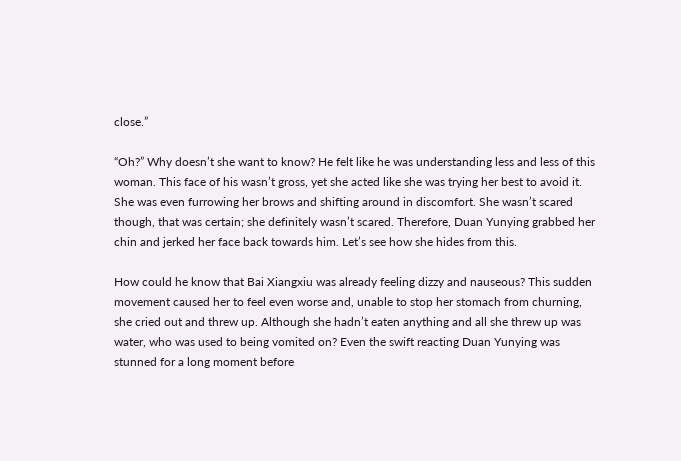close.”

“Oh?” Why doesn’t she want to know? He felt like he was understanding less and less of this woman. This face of his wasn’t gross, yet she acted like she was trying her best to avoid it. She was even furrowing her brows and shifting around in discomfort. She wasn’t scared though, that was certain; she definitely wasn’t scared. Therefore, Duan Yunying grabbed her chin and jerked her face back towards him. Let’s see how she hides from this.

How could he know that Bai Xiangxiu was already feeling dizzy and nauseous? This sudden movement caused her to feel even worse and, unable to stop her stomach from churning, she cried out and threw up. Although she hadn’t eaten anything and all she threw up was water, who was used to being vomited on? Even the swift reacting Duan Yunying was stunned for a long moment before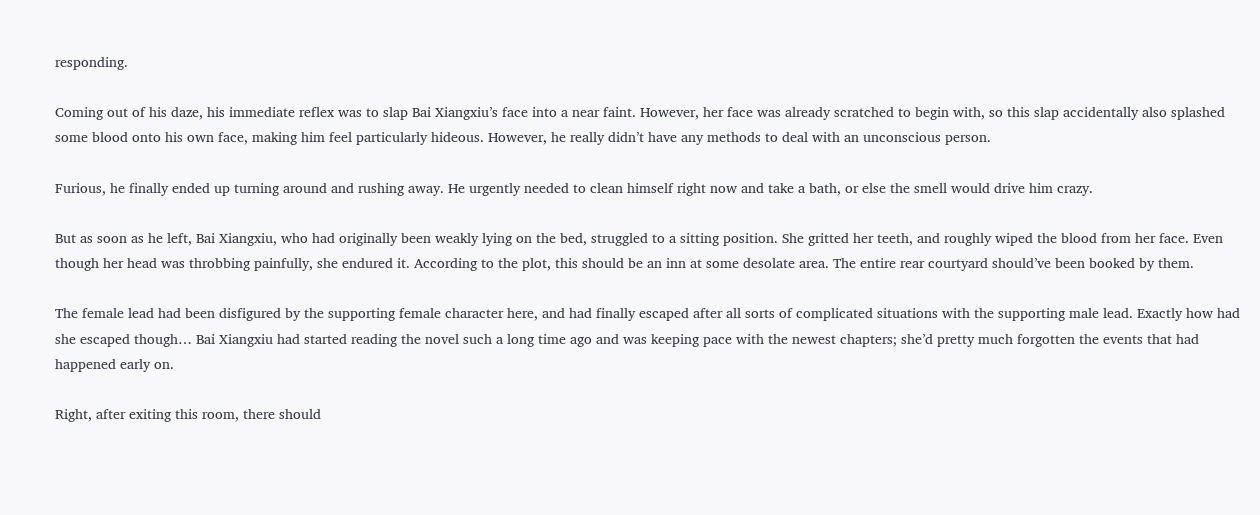responding.

Coming out of his daze, his immediate reflex was to slap Bai Xiangxiu’s face into a near faint. However, her face was already scratched to begin with, so this slap accidentally also splashed some blood onto his own face, making him feel particularly hideous. However, he really didn’t have any methods to deal with an unconscious person.

Furious, he finally ended up turning around and rushing away. He urgently needed to clean himself right now and take a bath, or else the smell would drive him crazy.

But as soon as he left, Bai Xiangxiu, who had originally been weakly lying on the bed, struggled to a sitting position. She gritted her teeth, and roughly wiped the blood from her face. Even though her head was throbbing painfully, she endured it. According to the plot, this should be an inn at some desolate area. The entire rear courtyard should’ve been booked by them.

The female lead had been disfigured by the supporting female character here, and had finally escaped after all sorts of complicated situations with the supporting male lead. Exactly how had she escaped though… Bai Xiangxiu had started reading the novel such a long time ago and was keeping pace with the newest chapters; she’d pretty much forgotten the events that had happened early on.

Right, after exiting this room, there should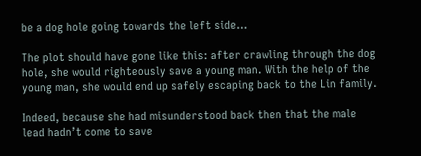be a dog hole going towards the left side…

The plot should have gone like this: after crawling through the dog hole, she would righteously save a young man. With the help of the young man, she would end up safely escaping back to the Lin family.

Indeed, because she had misunderstood back then that the male lead hadn’t come to save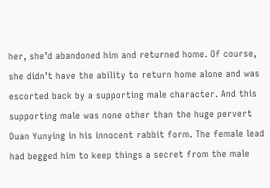her, she’d abandoned him and returned home. Of course, she didn’t have the ability to return home alone and was escorted back by a supporting male character. And this supporting male was none other than the huge pervert Duan Yunying in his innocent rabbit form. The female lead had begged him to keep things a secret from the male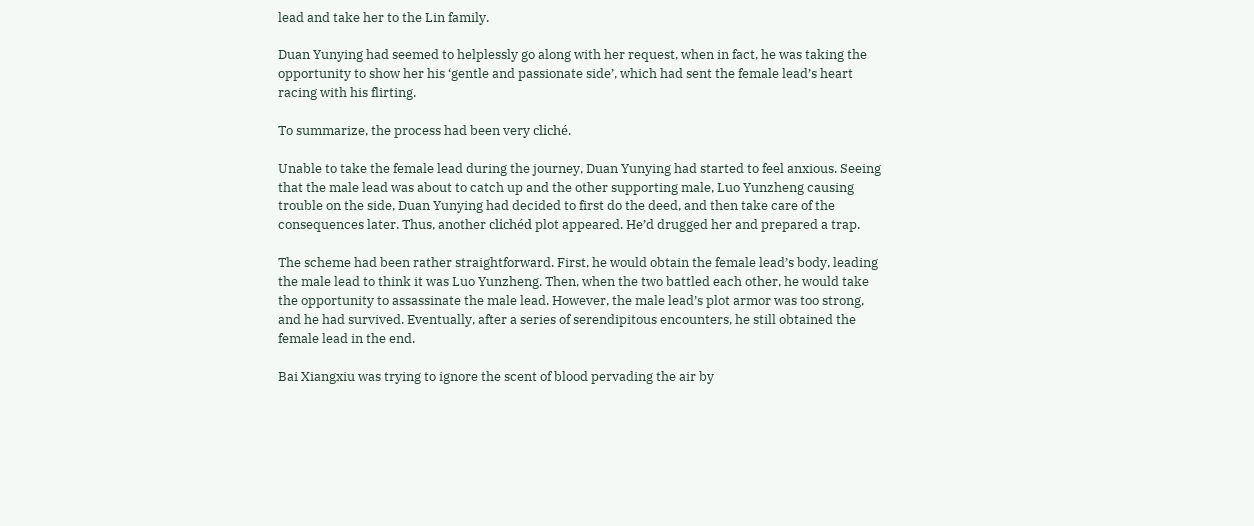lead and take her to the Lin family.

Duan Yunying had seemed to helplessly go along with her request, when in fact, he was taking the opportunity to show her his ‘gentle and passionate side’, which had sent the female lead’s heart racing with his flirting.

To summarize, the process had been very cliché.

Unable to take the female lead during the journey, Duan Yunying had started to feel anxious. Seeing that the male lead was about to catch up and the other supporting male, Luo Yunzheng causing trouble on the side, Duan Yunying had decided to first do the deed, and then take care of the consequences later. Thus, another clichéd plot appeared. He’d drugged her and prepared a trap.

The scheme had been rather straightforward. First, he would obtain the female lead’s body, leading the male lead to think it was Luo Yunzheng. Then, when the two battled each other, he would take the opportunity to assassinate the male lead. However, the male lead’s plot armor was too strong, and he had survived. Eventually, after a series of serendipitous encounters, he still obtained the female lead in the end.

Bai Xiangxiu was trying to ignore the scent of blood pervading the air by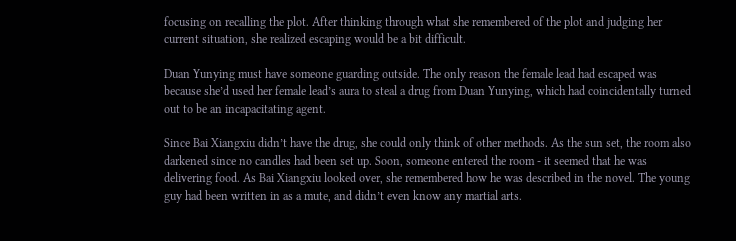focusing on recalling the plot. After thinking through what she remembered of the plot and judging her current situation, she realized escaping would be a bit difficult.

Duan Yunying must have someone guarding outside. The only reason the female lead had escaped was because she’d used her female lead’s aura to steal a drug from Duan Yunying, which had coincidentally turned out to be an incapacitating agent.

Since Bai Xiangxiu didn’t have the drug, she could only think of other methods. As the sun set, the room also darkened since no candles had been set up. Soon, someone entered the room - it seemed that he was delivering food. As Bai Xiangxiu looked over, she remembered how he was described in the novel. The young guy had been written in as a mute, and didn’t even know any martial arts.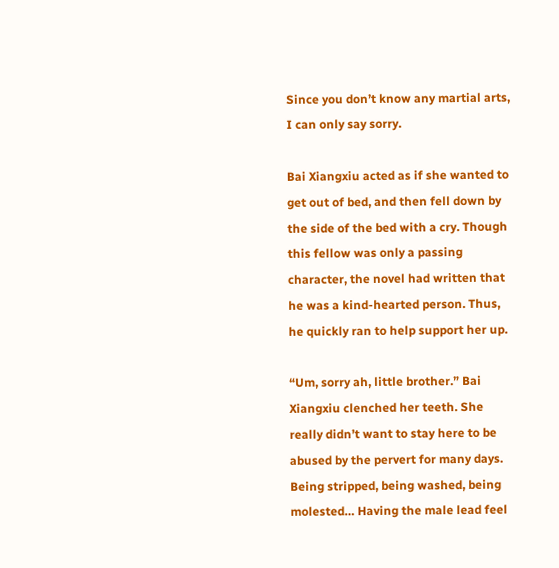Since you don’t know any martial arts, I can only say sorry.

Bai Xiangxiu acted as if she wanted to get out of bed, and then fell down by the side of the bed with a cry. Though this fellow was only a passing character, the novel had written that he was a kind-hearted person. Thus, he quickly ran to help support her up.

“Um, sorry ah, little brother.” Bai Xiangxiu clenched her teeth. She really didn’t want to stay here to be abused by the pervert for many days. Being stripped, being washed, being molested… Having the male lead feel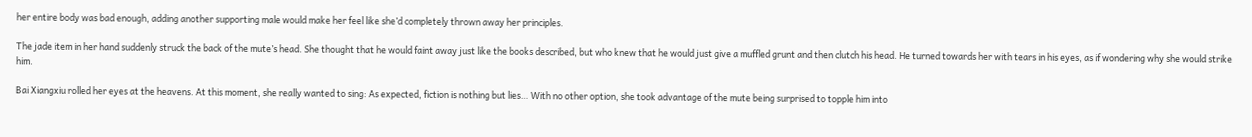her entire body was bad enough, adding another supporting male would make her feel like she’d completely thrown away her principles.

The jade item in her hand suddenly struck the back of the mute’s head. She thought that he would faint away just like the books described, but who knew that he would just give a muffled grunt and then clutch his head. He turned towards her with tears in his eyes, as if wondering why she would strike him.

Bai Xiangxiu rolled her eyes at the heavens. At this moment, she really wanted to sing: As expected, fiction is nothing but lies… With no other option, she took advantage of the mute being surprised to topple him into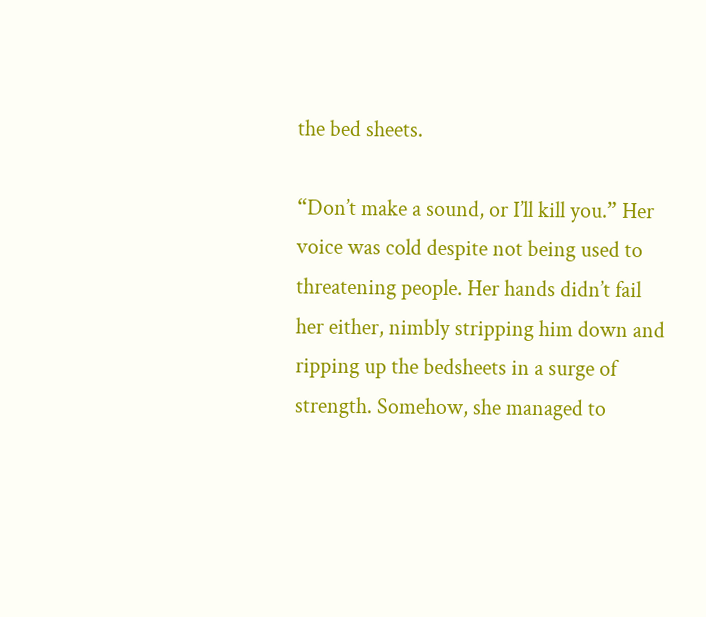the bed sheets.

“Don’t make a sound, or I’ll kill you.” Her voice was cold despite not being used to threatening people. Her hands didn’t fail her either, nimbly stripping him down and ripping up the bedsheets in a surge of strength. Somehow, she managed to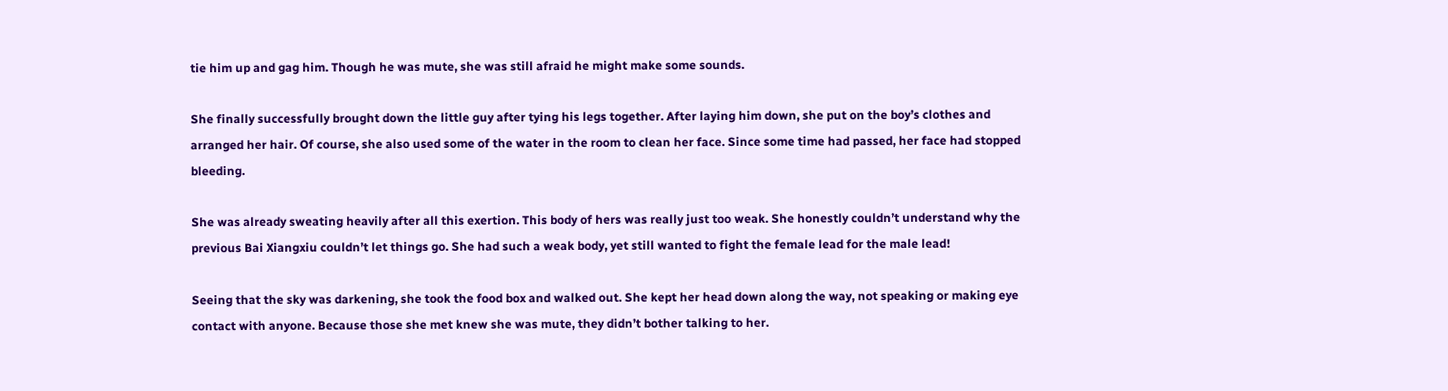tie him up and gag him. Though he was mute, she was still afraid he might make some sounds.

She finally successfully brought down the little guy after tying his legs together. After laying him down, she put on the boy’s clothes and arranged her hair. Of course, she also used some of the water in the room to clean her face. Since some time had passed, her face had stopped bleeding.

She was already sweating heavily after all this exertion. This body of hers was really just too weak. She honestly couldn’t understand why the previous Bai Xiangxiu couldn’t let things go. She had such a weak body, yet still wanted to fight the female lead for the male lead!

Seeing that the sky was darkening, she took the food box and walked out. She kept her head down along the way, not speaking or making eye contact with anyone. Because those she met knew she was mute, they didn’t bother talking to her.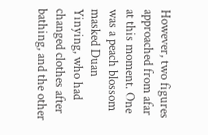However, two figures approached from afar at this moment. One was a peach blossom masked Duan Yinying, who had changed clothes after bathing, and the other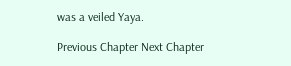was a veiled Yaya.

Previous Chapter Next Chapter